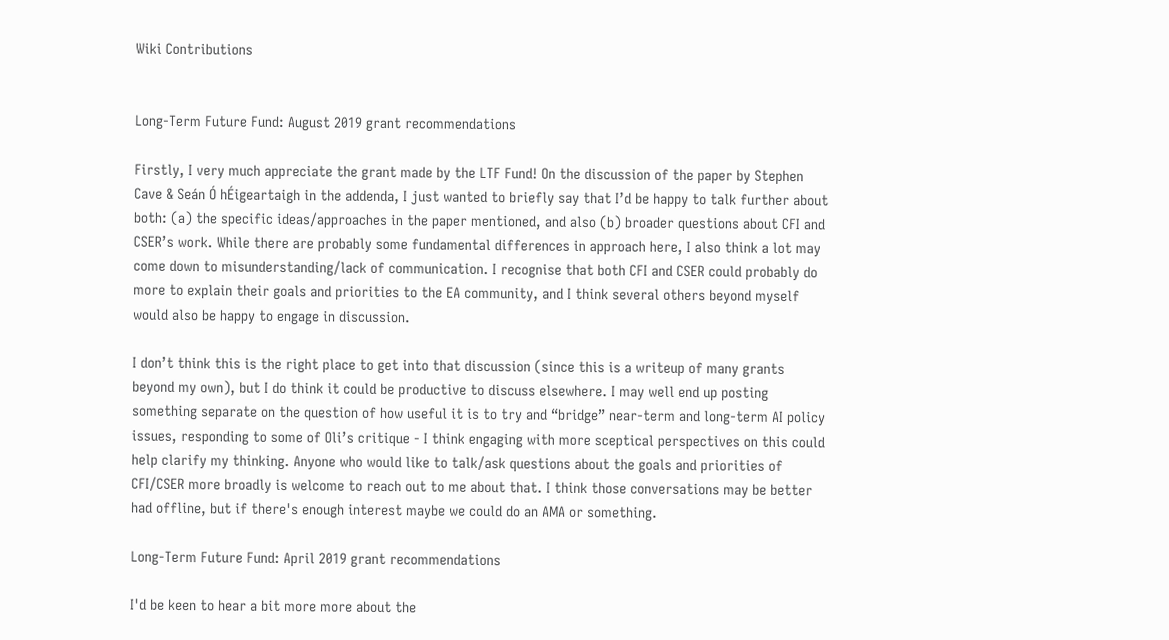Wiki Contributions


Long-Term Future Fund: August 2019 grant recommendations

Firstly, I very much appreciate the grant made by the LTF Fund! On the discussion of the paper by Stephen Cave & Seán Ó hÉigeartaigh in the addenda, I just wanted to briefly say that I’d be happy to talk further about both: (a) the specific ideas/approaches in the paper mentioned, and also (b) broader questions about CFI and CSER’s work. While there are probably some fundamental differences in approach here, I also think a lot may come down to misunderstanding/lack of communication. I recognise that both CFI and CSER could probably do more to explain their goals and priorities to the EA community, and I think several others beyond myself would also be happy to engage in discussion.

I don’t think this is the right place to get into that discussion (since this is a writeup of many grants beyond my own), but I do think it could be productive to discuss elsewhere. I may well end up posting something separate on the question of how useful it is to try and “bridge” near-term and long-term AI policy issues, responding to some of Oli’s critique - I think engaging with more sceptical perspectives on this could help clarify my thinking. Anyone who would like to talk/ask questions about the goals and priorities of CFI/CSER more broadly is welcome to reach out to me about that. I think those conversations may be better had offline, but if there's enough interest maybe we could do an AMA or something.

Long-Term Future Fund: April 2019 grant recommendations

I'd be keen to hear a bit more more about the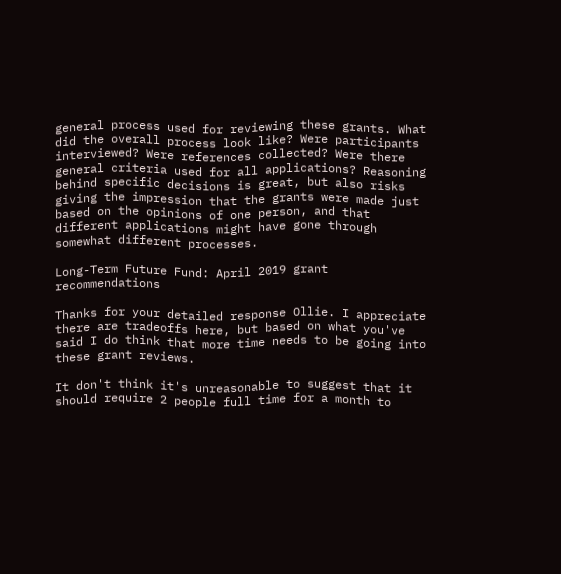general process used for reviewing these grants. What did the overall process look like? Were participants interviewed? Were references collected? Were there general criteria used for all applications? Reasoning behind specific decisions is great, but also risks giving the impression that the grants were made just based on the opinions of one person, and that different applications might have gone through somewhat different processes.

Long-Term Future Fund: April 2019 grant recommendations

Thanks for your detailed response Ollie. I appreciate there are tradeoffs here, but based on what you've said I do think that more time needs to be going into these grant reviews.

It don't think it's unreasonable to suggest that it should require 2 people full time for a month to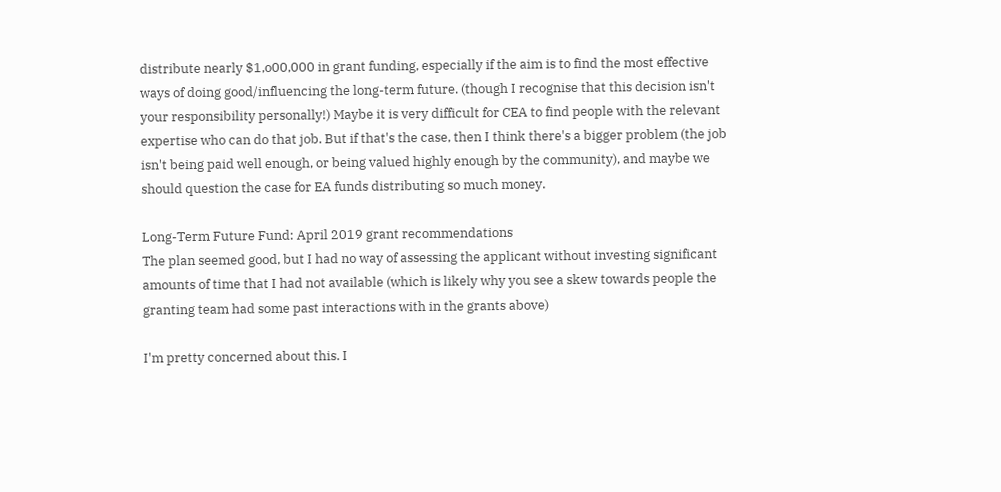distribute nearly $1,o00,000 in grant funding, especially if the aim is to find the most effective ways of doing good/influencing the long-term future. (though I recognise that this decision isn't your responsibility personally!) Maybe it is very difficult for CEA to find people with the relevant expertise who can do that job. But if that's the case, then I think there's a bigger problem (the job isn't being paid well enough, or being valued highly enough by the community), and maybe we should question the case for EA funds distributing so much money.

Long-Term Future Fund: April 2019 grant recommendations
The plan seemed good, but I had no way of assessing the applicant without investing significant amounts of time that I had not available (which is likely why you see a skew towards people the granting team had some past interactions with in the grants above)

I'm pretty concerned about this. I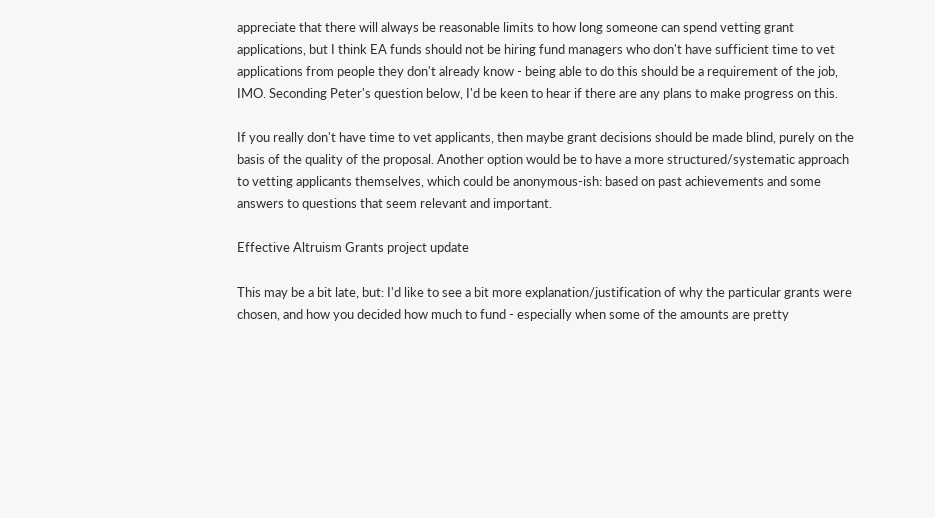appreciate that there will always be reasonable limits to how long someone can spend vetting grant applications, but I think EA funds should not be hiring fund managers who don't have sufficient time to vet applications from people they don't already know - being able to do this should be a requirement of the job, IMO. Seconding Peter's question below, I'd be keen to hear if there are any plans to make progress on this.

If you really don't have time to vet applicants, then maybe grant decisions should be made blind, purely on the basis of the quality of the proposal. Another option would be to have a more structured/systematic approach to vetting applicants themselves, which could be anonymous-ish: based on past achievements and some answers to questions that seem relevant and important.

Effective Altruism Grants project update

This may be a bit late, but: I'd like to see a bit more explanation/justification of why the particular grants were chosen, and how you decided how much to fund - especially when some of the amounts are pretty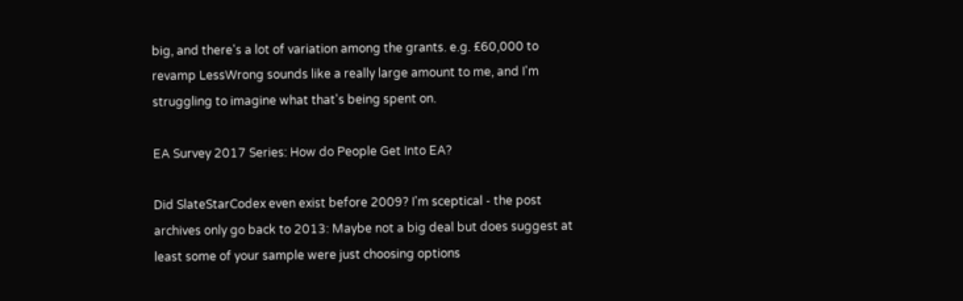big, and there's a lot of variation among the grants. e.g. £60,000 to revamp LessWrong sounds like a really large amount to me, and I'm struggling to imagine what that's being spent on.

EA Survey 2017 Series: How do People Get Into EA?

Did SlateStarCodex even exist before 2009? I'm sceptical - the post archives only go back to 2013: Maybe not a big deal but does suggest at least some of your sample were just choosing options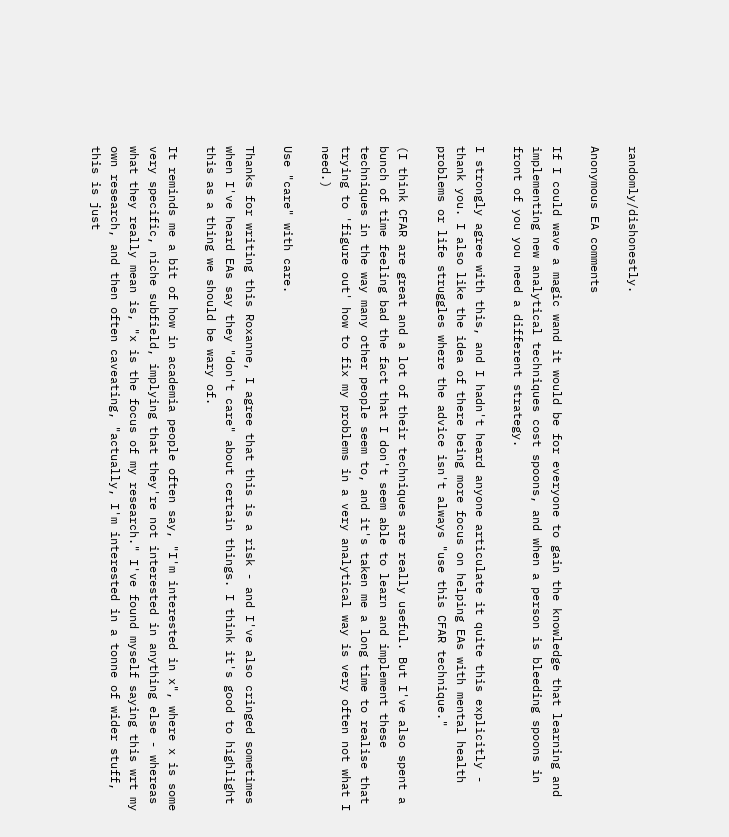randomly/dishonestly.

Anonymous EA comments

If I could wave a magic wand it would be for everyone to gain the knowledge that learning and implementing new analytical techniques cost spoons, and when a person is bleeding spoons in front of you you need a different strategy.

I strongly agree with this, and I hadn't heard anyone articulate it quite this explicitly - thank you. I also like the idea of there being more focus on helping EAs with mental health problems or life struggles where the advice isn't always "use this CFAR technique."

(I think CFAR are great and a lot of their techniques are really useful. But I've also spent a bunch of time feeling bad the fact that I don't seem able to learn and implement these techniques in the way many other people seem to, and it's taken me a long time to realise that trying to 'figure out' how to fix my problems in a very analytical way is very often not what I need.)

Use "care" with care.

Thanks for writing this Roxanne, I agree that this is a risk - and I've also cringed sometimes when I've heard EAs say they "don't care" about certain things. I think it's good to highlight this as a thing we should be wary of.

It reminds me a bit of how in academia people often say, "I'm interested in x", where x is some very specific, niche subfield, implying that they're not interested in anything else - whereas what they really mean is, "x is the focus of my research." I've found myself saying this wrt my own research, and then often caveating, "actually, I'm interested in a tonne of wider stuff, this is just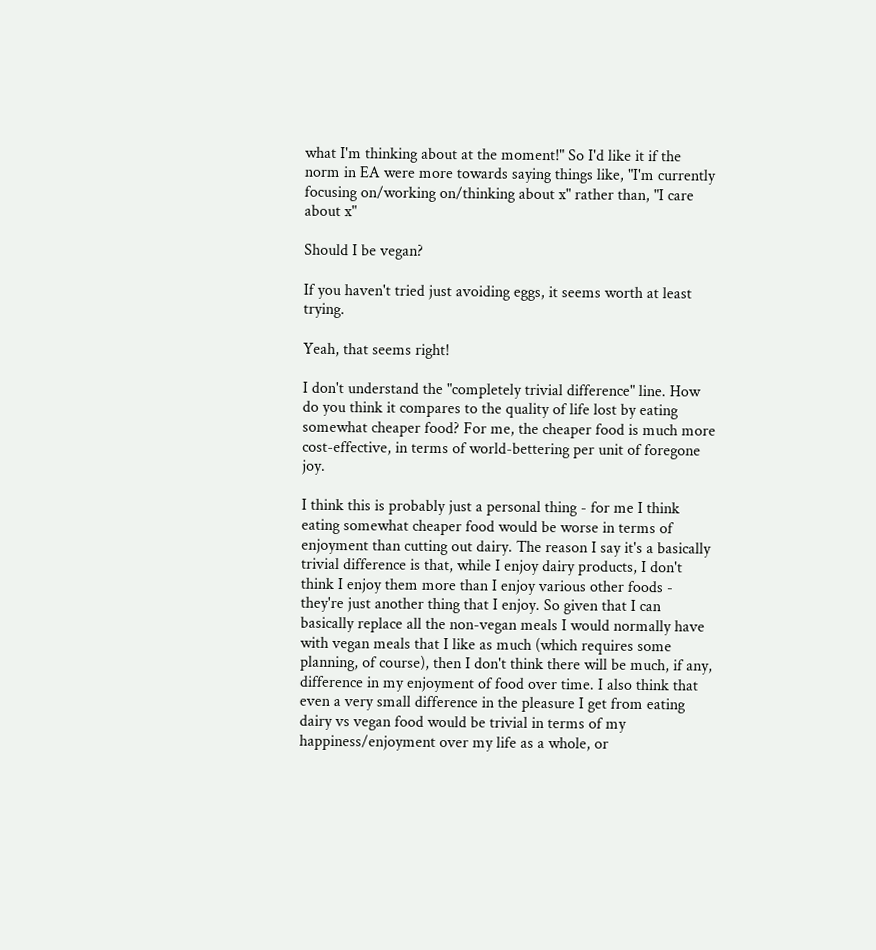what I'm thinking about at the moment!" So I'd like it if the norm in EA were more towards saying things like, "I'm currently focusing on/working on/thinking about x" rather than, "I care about x"

Should I be vegan?

If you haven't tried just avoiding eggs, it seems worth at least trying.

Yeah, that seems right!

I don't understand the "completely trivial difference" line. How do you think it compares to the quality of life lost by eating somewhat cheaper food? For me, the cheaper food is much more cost-effective, in terms of world-bettering per unit of foregone joy.

I think this is probably just a personal thing - for me I think eating somewhat cheaper food would be worse in terms of enjoyment than cutting out dairy. The reason I say it's a basically trivial difference is that, while I enjoy dairy products, I don't think I enjoy them more than I enjoy various other foods - they're just another thing that I enjoy. So given that I can basically replace all the non-vegan meals I would normally have with vegan meals that I like as much (which requires some planning, of course), then I don't think there will be much, if any, difference in my enjoyment of food over time. I also think that even a very small difference in the pleasure I get from eating dairy vs vegan food would be trivial in terms of my happiness/enjoyment over my life as a whole, or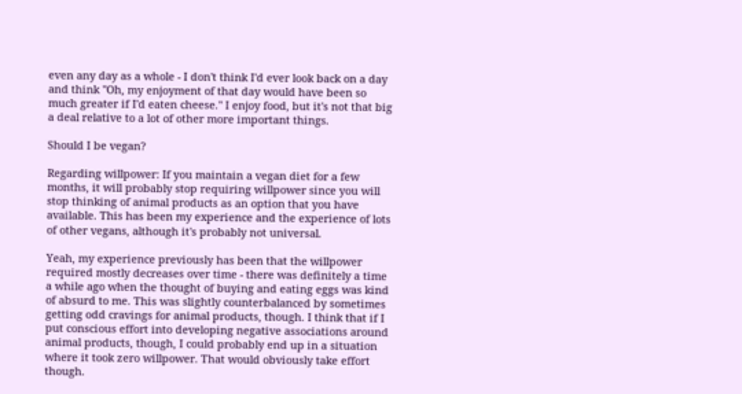even any day as a whole - I don't think I'd ever look back on a day and think "Oh, my enjoyment of that day would have been so much greater if I'd eaten cheese." I enjoy food, but it's not that big a deal relative to a lot of other more important things.

Should I be vegan?

Regarding willpower: If you maintain a vegan diet for a few months, it will probably stop requiring willpower since you will stop thinking of animal products as an option that you have available. This has been my experience and the experience of lots of other vegans, although it's probably not universal.

Yeah, my experience previously has been that the willpower required mostly decreases over time - there was definitely a time a while ago when the thought of buying and eating eggs was kind of absurd to me. This was slightly counterbalanced by sometimes getting odd cravings for animal products, though. I think that if I put conscious effort into developing negative associations around animal products, though, I could probably end up in a situation where it took zero willpower. That would obviously take effort though.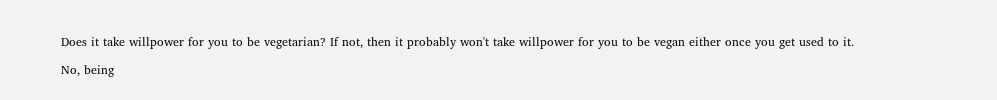Does it take willpower for you to be vegetarian? If not, then it probably won't take willpower for you to be vegan either once you get used to it.

No, being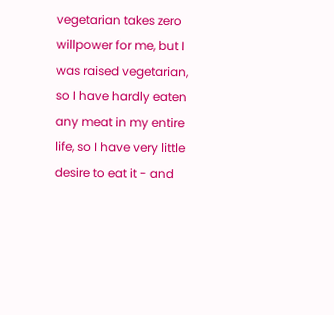vegetarian takes zero willpower for me, but I was raised vegetarian, so I have hardly eaten any meat in my entire life, so I have very little desire to eat it - and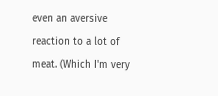even an aversive reaction to a lot of meat. (Which I'm very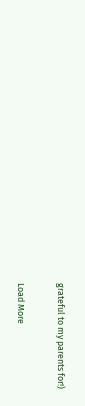grateful to my parents for!)

Load More